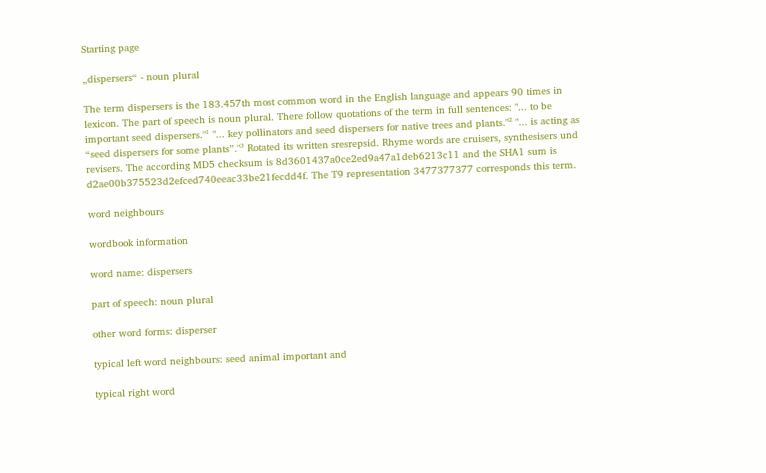Starting page

„dispersers“ - noun plural

The term dispersers is the 183.457th most common word in the English language and appears 90 times in lexicon. The part of speech is noun plural. There follow quotations of the term in full sentences: "... to be important seed dispersers."¹ "... key pollinators and seed dispersers for native trees and plants."² "... is acting as “seed dispersers for some plants”."³ Rotated its written sresrepsid. Rhyme words are cruisers, synthesisers und revisers. The according MD5 checksum is 8d3601437a0ce2ed9a47a1deb6213c11 and the SHA1 sum is d2ae00b375523d2efced740eeac33be21fecdd4f. The T9 representation 3477377377 corresponds this term.

word neighbours

wordbook information

word name: dispersers

part of speech: noun plural

other word forms: disperser

typical left word neighbours: seed animal important and

typical right word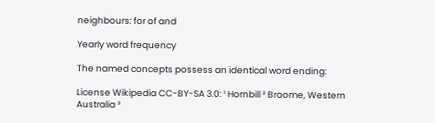neighbours: for of and

Yearly word frequency

The named concepts possess an identical word ending:

License Wikipedia CC-BY-SA 3.0: ¹ Hornbill ² Broome, Western Australia ³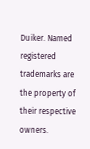Duiker. Named registered trademarks are the property of their respective owners.